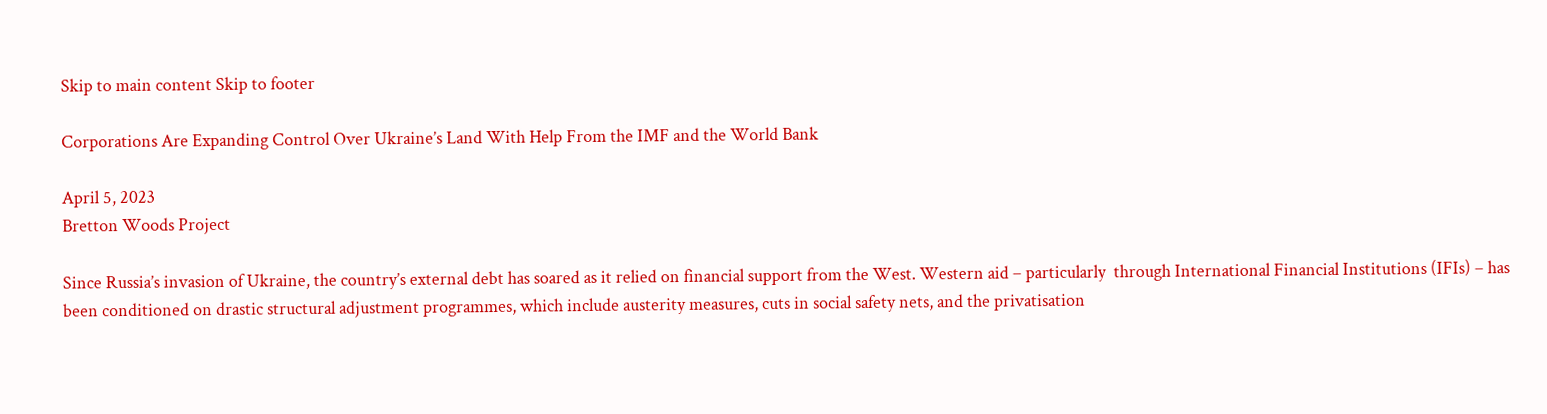Skip to main content Skip to footer

Corporations Are Expanding Control Over Ukraine’s Land With Help From the IMF and the World Bank

April 5, 2023
Bretton Woods Project

Since Russia’s invasion of Ukraine, the country’s external debt has soared as it relied on financial support from the West. Western aid – particularly  through International Financial Institutions (IFIs) – has been conditioned on drastic structural adjustment programmes, which include austerity measures, cuts in social safety nets, and the privatisation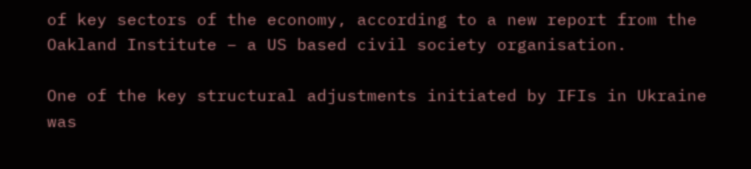of key sectors of the economy, according to a new report from the Oakland Institute – a US based civil society organisation.

One of the key structural adjustments initiated by IFIs in Ukraine was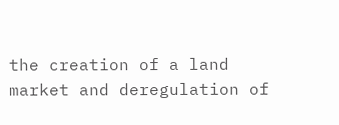the creation of a land market and deregulation of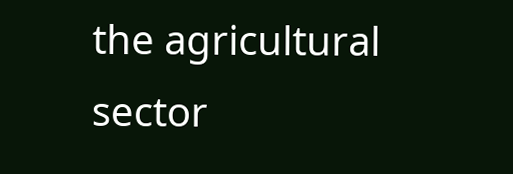the agricultural sector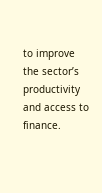to improve the sector’s productivity and access to finance.